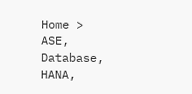Home > ASE, Database, HANA,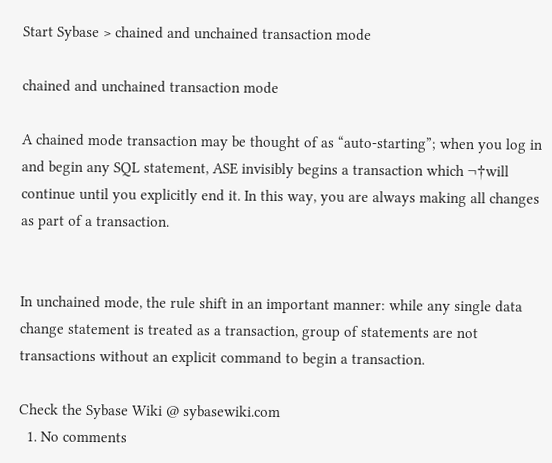Start Sybase > chained and unchained transaction mode

chained and unchained transaction mode

A chained mode transaction may be thought of as “auto-starting”; when you log in and begin any SQL statement, ASE invisibly begins a transaction which ¬†will continue until you explicitly end it. In this way, you are always making all changes as part of a transaction.


In unchained mode, the rule shift in an important manner: while any single data change statement is treated as a transaction, group of statements are not transactions without an explicit command to begin a transaction.

Check the Sybase Wiki @ sybasewiki.com
  1. No comments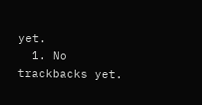yet.
  1. No trackbacks yet.